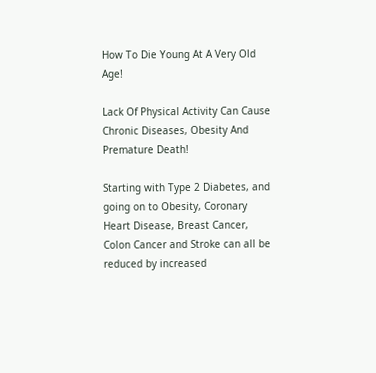How To Die Young At A Very Old Age!

Lack Of Physical Activity Can Cause Chronic Diseases, Obesity And Premature Death!

Starting with Type 2 Diabetes, and going on to Obesity, Coronary Heart Disease, Breast Cancer, Colon Cancer and Stroke can all be reduced by increased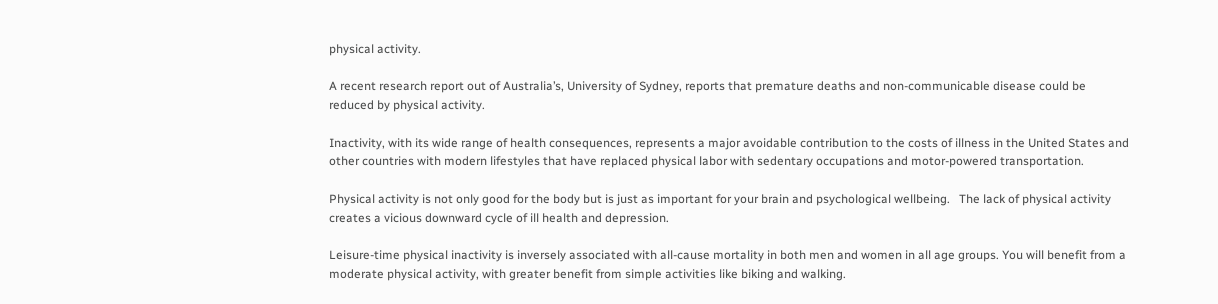physical activity.

A recent research report out of Australia’s, University of Sydney, reports that premature deaths and non-communicable disease could be reduced by physical activity.

Inactivity, with its wide range of health consequences, represents a major avoidable contribution to the costs of illness in the United States and other countries with modern lifestyles that have replaced physical labor with sedentary occupations and motor-powered transportation.

Physical activity is not only good for the body but is just as important for your brain and psychological wellbeing.   The lack of physical activity creates a vicious downward cycle of ill health and depression.

Leisure-time physical inactivity is inversely associated with all-cause mortality in both men and women in all age groups. You will benefit from a moderate physical activity, with greater benefit from simple activities like biking and walking.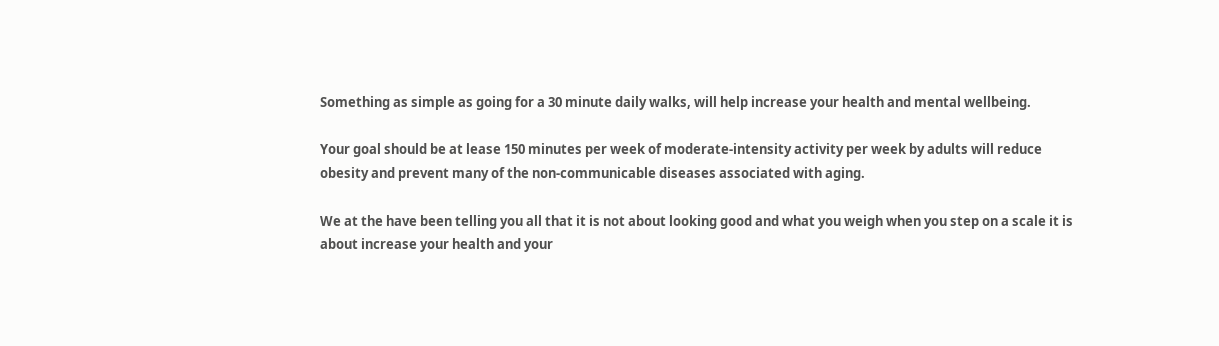Something as simple as going for a 30 minute daily walks, will help increase your health and mental wellbeing.

Your goal should be at lease 150 minutes per week of moderate-intensity activity per week by adults will reduce obesity and prevent many of the non-communicable diseases associated with aging.

We at the have been telling you all that it is not about looking good and what you weigh when you step on a scale it is about increase your health and your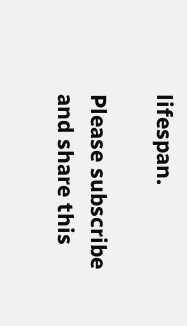lifespan.

Please subscribe and share this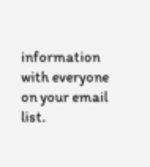information with everyone on your email list.